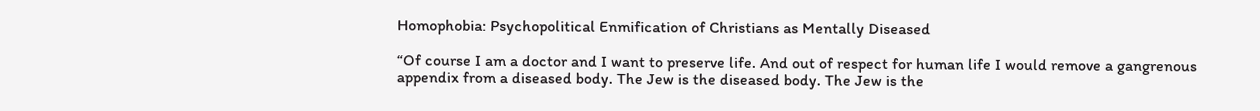Homophobia: Psychopolitical Enmification of Christians as Mentally Diseased

“Of course I am a doctor and I want to preserve life. And out of respect for human life I would remove a gangrenous appendix from a diseased body. The Jew is the diseased body. The Jew is the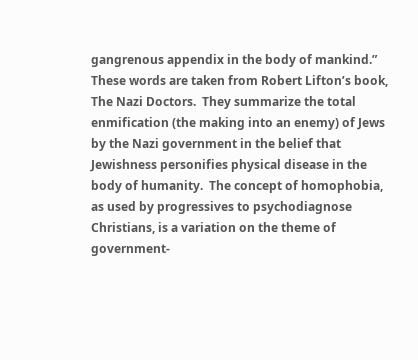gangrenous appendix in the body of mankind.”  These words are taken from Robert Lifton’s book, The Nazi Doctors.  They summarize the total enmification (the making into an enemy) of Jews by the Nazi government in the belief that Jewishness personifies physical disease in the body of humanity.  The concept of homophobia, as used by progressives to psychodiagnose Christians, is a variation on the theme of government-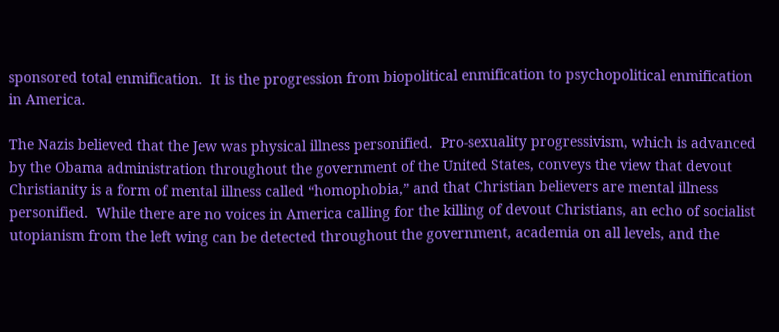sponsored total enmification.  It is the progression from biopolitical enmification to psychopolitical enmification in America.

The Nazis believed that the Jew was physical illness personified.  Pro-sexuality progressivism, which is advanced by the Obama administration throughout the government of the United States, conveys the view that devout Christianity is a form of mental illness called “homophobia,” and that Christian believers are mental illness personified.  While there are no voices in America calling for the killing of devout Christians, an echo of socialist utopianism from the left wing can be detected throughout the government, academia on all levels, and the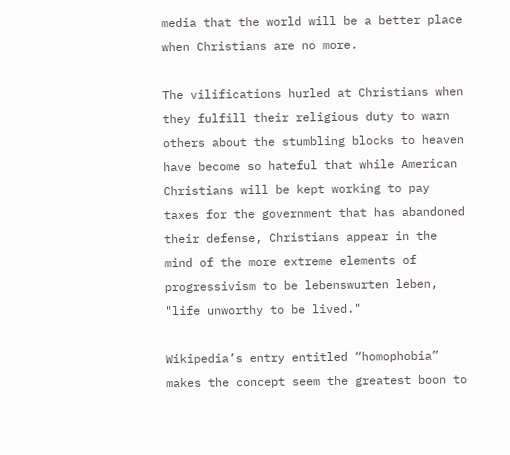media that the world will be a better place when Christians are no more.

The vilifications hurled at Christians when they fulfill their religious duty to warn others about the stumbling blocks to heaven have become so hateful that while American Christians will be kept working to pay taxes for the government that has abandoned their defense, Christians appear in the mind of the more extreme elements of progressivism to be lebenswurten leben, "life unworthy to be lived."

Wikipedia’s entry entitled “homophobia” makes the concept seem the greatest boon to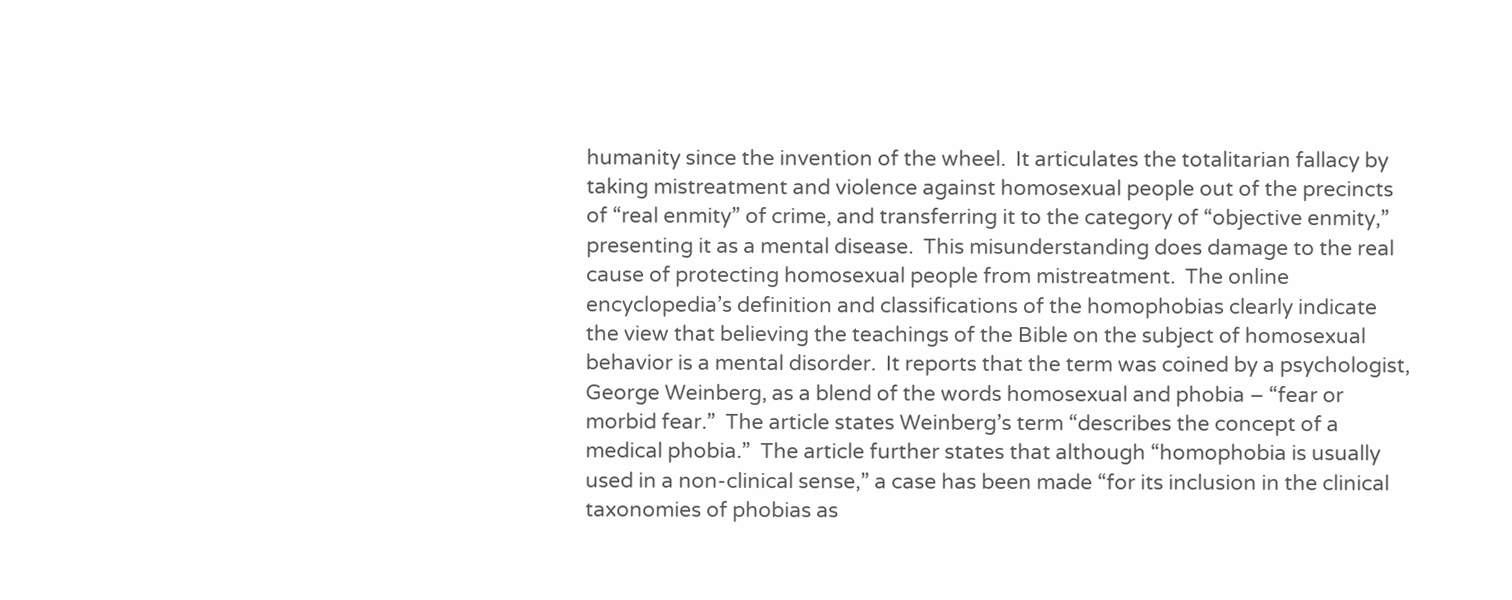humanity since the invention of the wheel.  It articulates the totalitarian fallacy by taking mistreatment and violence against homosexual people out of the precincts of “real enmity” of crime, and transferring it to the category of “objective enmity,” presenting it as a mental disease.  This misunderstanding does damage to the real cause of protecting homosexual people from mistreatment.  The online encyclopedia’s definition and classifications of the homophobias clearly indicate the view that believing the teachings of the Bible on the subject of homosexual behavior is a mental disorder.  It reports that the term was coined by a psychologist, George Weinberg, as a blend of the words homosexual and phobia – “fear or morbid fear.”  The article states Weinberg’s term “describes the concept of a medical phobia.”  The article further states that although “homophobia is usually used in a non-clinical sense,” a case has been made “for its inclusion in the clinical taxonomies of phobias as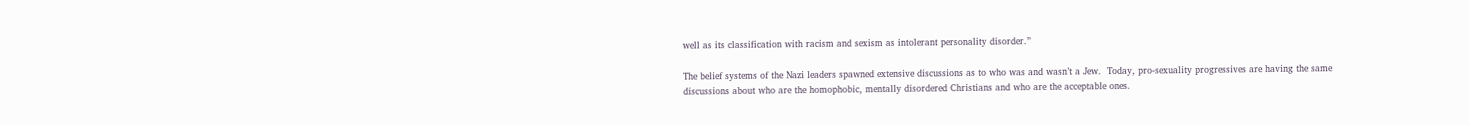well as its classification with racism and sexism as intolerant personality disorder.”

The belief systems of the Nazi leaders spawned extensive discussions as to who was and wasn’t a Jew.  Today, pro-sexuality progressives are having the same discussions about who are the homophobic, mentally disordered Christians and who are the acceptable ones.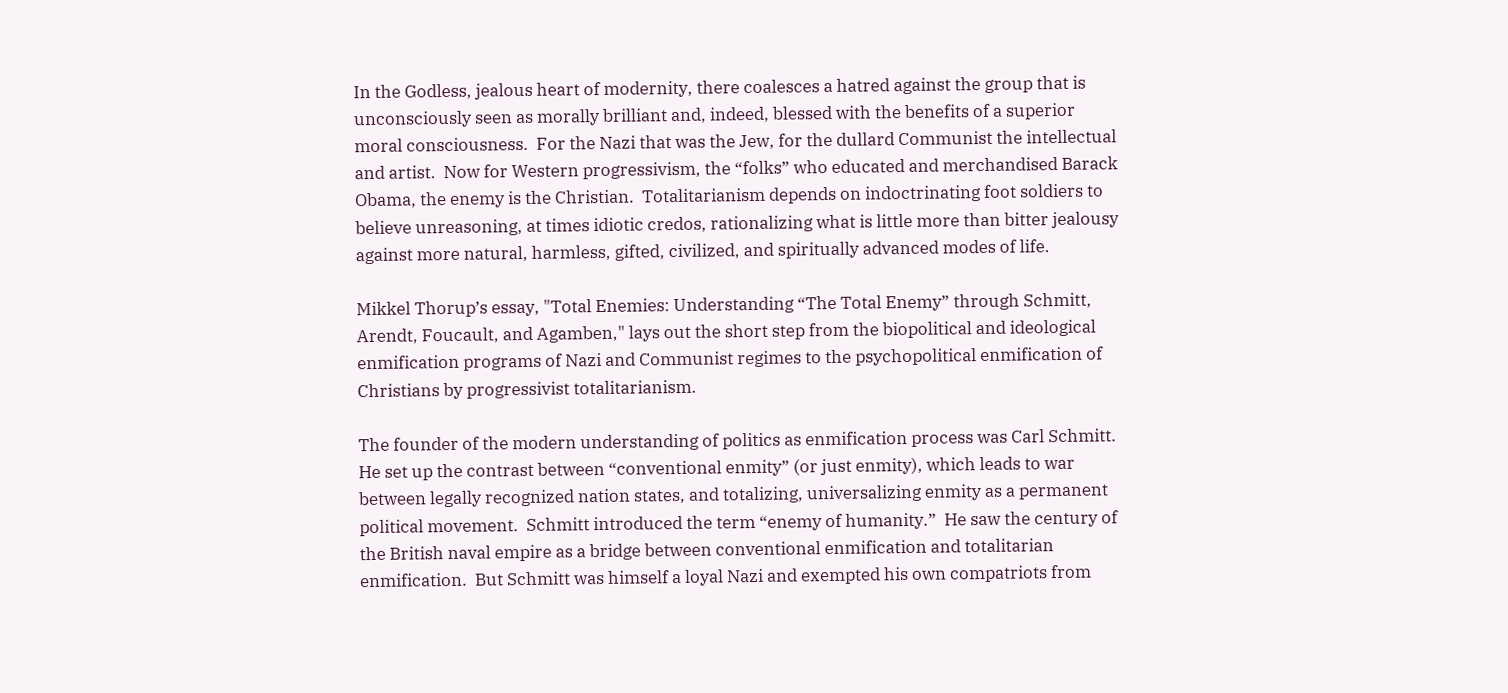In the Godless, jealous heart of modernity, there coalesces a hatred against the group that is unconsciously seen as morally brilliant and, indeed, blessed with the benefits of a superior moral consciousness.  For the Nazi that was the Jew, for the dullard Communist the intellectual and artist.  Now for Western progressivism, the “folks” who educated and merchandised Barack Obama, the enemy is the Christian.  Totalitarianism depends on indoctrinating foot soldiers to believe unreasoning, at times idiotic credos, rationalizing what is little more than bitter jealousy against more natural, harmless, gifted, civilized, and spiritually advanced modes of life.

Mikkel Thorup’s essay, "Total Enemies: Understanding “The Total Enemy” through Schmitt, Arendt, Foucault, and Agamben," lays out the short step from the biopolitical and ideological enmification programs of Nazi and Communist regimes to the psychopolitical enmification of Christians by progressivist totalitarianism.

The founder of the modern understanding of politics as enmification process was Carl Schmitt.  He set up the contrast between “conventional enmity” (or just enmity), which leads to war between legally recognized nation states, and totalizing, universalizing enmity as a permanent political movement.  Schmitt introduced the term “enemy of humanity.”  He saw the century of the British naval empire as a bridge between conventional enmification and totalitarian enmification.  But Schmitt was himself a loyal Nazi and exempted his own compatriots from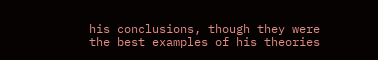his conclusions, though they were the best examples of his theories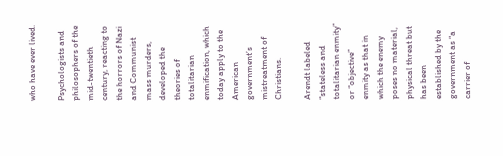who have ever lived.

Psychologists and philosophers of the mid-twentieth century, reacting to the horrors of Nazi and Communist mass murders, developed the theories of totalitarian enmification, which today apply to the American government’s mistreatment of Christians.

Arendt labeled “stateless and totalitarian enmity” or “objective” enmity as that in which the enemy poses no material, physical threat but has been established by the government as “a carrier of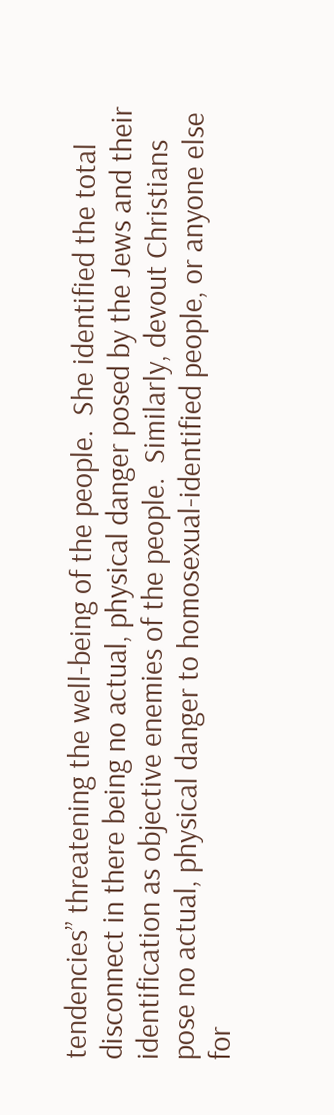tendencies” threatening the well-being of the people.  She identified the total disconnect in there being no actual, physical danger posed by the Jews and their identification as objective enemies of the people.  Similarly, devout Christians pose no actual, physical danger to homosexual-identified people, or anyone else for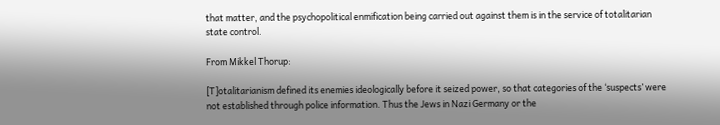that matter, and the psychopolitical enmification being carried out against them is in the service of totalitarian state control.

From Mikkel Thorup:

[T]otalitarianism defined its enemies ideologically before it seized power, so that categories of the ‘suspects’ were not established through police information. Thus the Jews in Nazi Germany or the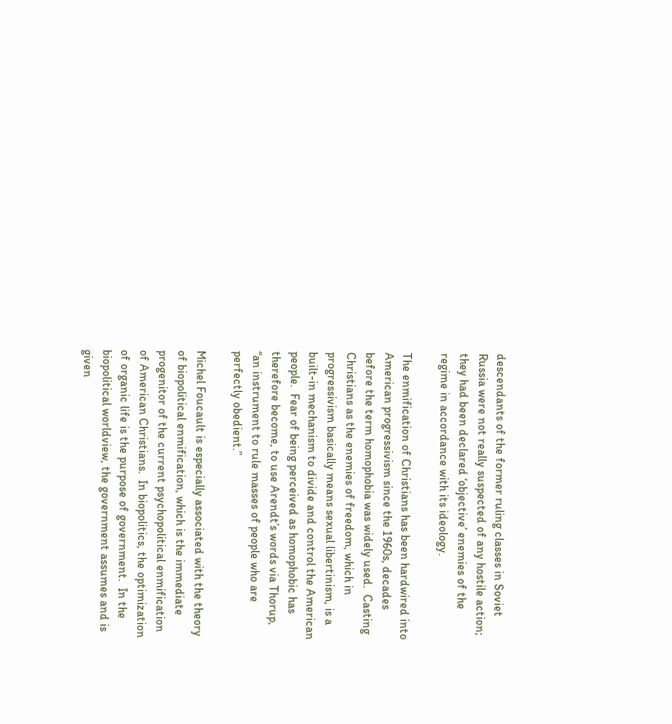descendants of the former ruling classes in Soviet Russia were not really suspected of any hostile action; they had been declared ‘objective’ enemies of the regime in accordance with its ideology.

The enmification of Christians has been hardwired into American progressivism since the 1960s, decades before the term homophobia was widely used.  Casting Christians as the enemies of freedom, which in progressivism basically means sexual libertinism, is a built-in mechanism to divide and control the American people.  Fear of being perceived as homophobic has therefore become, to use Arendt’s words via Thorup, “an instrument to rule masses of people who are perfectly obedient.”

Michel Foucault is especially associated with the theory of biopolitical enmification, which is the immediate progenitor of the current psychopolitical enmification of American Christians.  In biopolitics, the optimization of organic life is the purpose of government.  In the biopolitical worldview, the government assumes and is given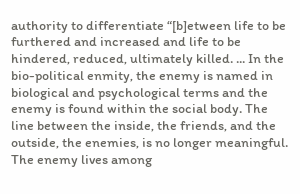authority to differentiate “[b]etween life to be furthered and increased and life to be hindered, reduced, ultimately killed. ... In the bio-political enmity, the enemy is named in biological and psychological terms and the enemy is found within the social body. The line between the inside, the friends, and the outside, the enemies, is no longer meaningful. The enemy lives among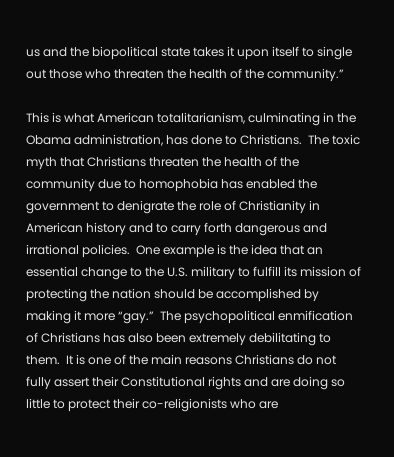us and the biopolitical state takes it upon itself to single out those who threaten the health of the community.”

This is what American totalitarianism, culminating in the Obama administration, has done to Christians.  The toxic myth that Christians threaten the health of the community due to homophobia has enabled the government to denigrate the role of Christianity in American history and to carry forth dangerous and irrational policies.  One example is the idea that an essential change to the U.S. military to fulfill its mission of protecting the nation should be accomplished by making it more “gay.”  The psychopolitical enmification of Christians has also been extremely debilitating to them.  It is one of the main reasons Christians do not fully assert their Constitutional rights and are doing so little to protect their co-religionists who are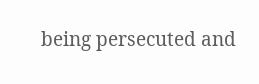being persecuted and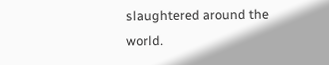slaughtered around the world.